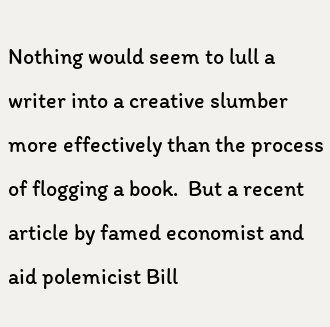Nothing would seem to lull a writer into a creative slumber more effectively than the process of flogging a book.  But a recent article by famed economist and aid polemicist Bill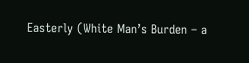Easterly (White Man’s Burden – a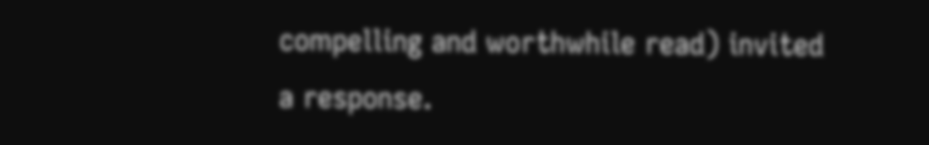compelling and worthwhile read) invited a response.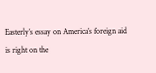Easterly’s essay on America’s foreign aid is right on the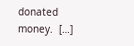donated money.  […]